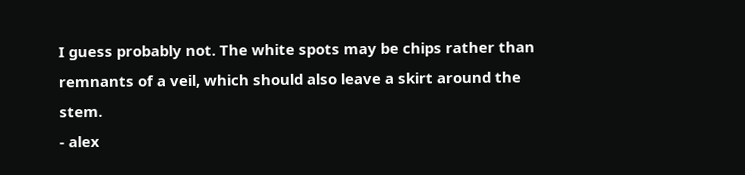I guess probably not. The white spots may be chips rather than remnants of a veil, which should also leave a skirt around the stem.
- alex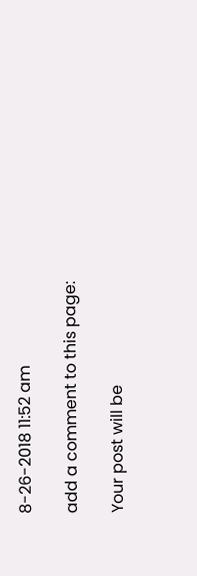8-26-2018 11:52 am

add a comment to this page:

Your post will be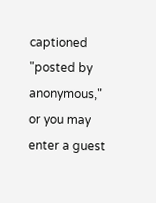captioned "posted by anonymous,"
or you may enter a guest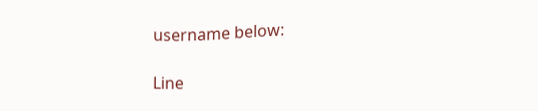username below:

Line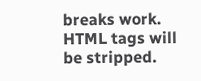breaks work. HTML tags will be stripped.